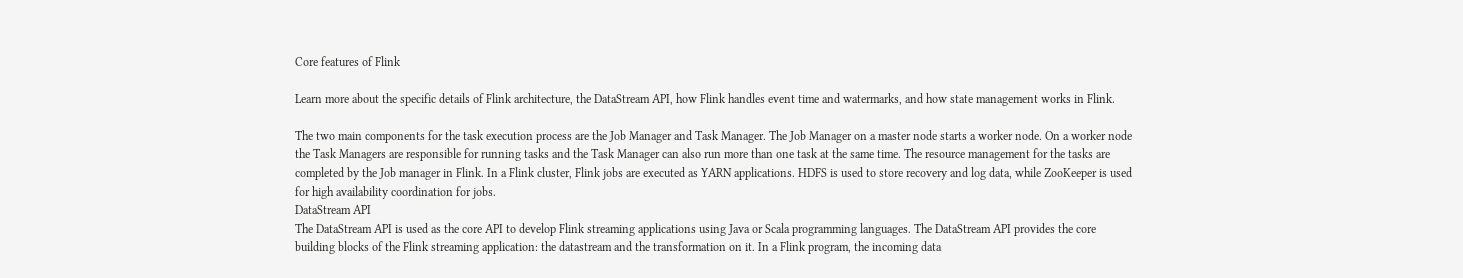Core features of Flink

Learn more about the specific details of Flink architecture, the DataStream API, how Flink handles event time and watermarks, and how state management works in Flink.

The two main components for the task execution process are the Job Manager and Task Manager. The Job Manager on a master node starts a worker node. On a worker node the Task Managers are responsible for running tasks and the Task Manager can also run more than one task at the same time. The resource management for the tasks are completed by the Job manager in Flink. In a Flink cluster, Flink jobs are executed as YARN applications. HDFS is used to store recovery and log data, while ZooKeeper is used for high availability coordination for jobs.
DataStream API
The DataStream API is used as the core API to develop Flink streaming applications using Java or Scala programming languages. The DataStream API provides the core building blocks of the Flink streaming application: the datastream and the transformation on it. In a Flink program, the incoming data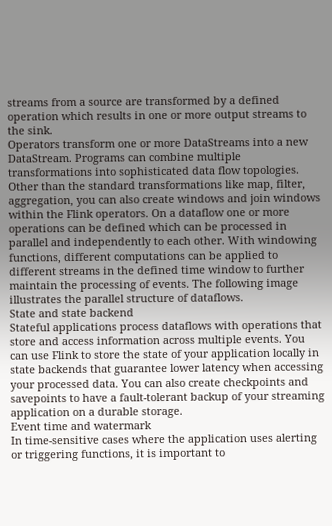streams from a source are transformed by a defined operation which results in one or more output streams to the sink.
Operators transform one or more DataStreams into a new DataStream. Programs can combine multiple transformations into sophisticated data flow topologies. Other than the standard transformations like map, filter, aggregation, you can also create windows and join windows within the Flink operators. On a dataflow one or more operations can be defined which can be processed in parallel and independently to each other. With windowing functions, different computations can be applied to different streams in the defined time window to further maintain the processing of events. The following image illustrates the parallel structure of dataflows.
State and state backend
Stateful applications process dataflows with operations that store and access information across multiple events. You can use Flink to store the state of your application locally in state backends that guarantee lower latency when accessing your processed data. You can also create checkpoints and savepoints to have a fault-tolerant backup of your streaming application on a durable storage.
Event time and watermark
In time-sensitive cases where the application uses alerting or triggering functions, it is important to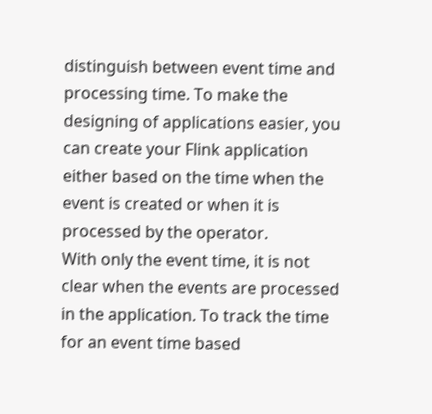distinguish between event time and processing time. To make the designing of applications easier, you can create your Flink application either based on the time when the event is created or when it is processed by the operator.
With only the event time, it is not clear when the events are processed in the application. To track the time for an event time based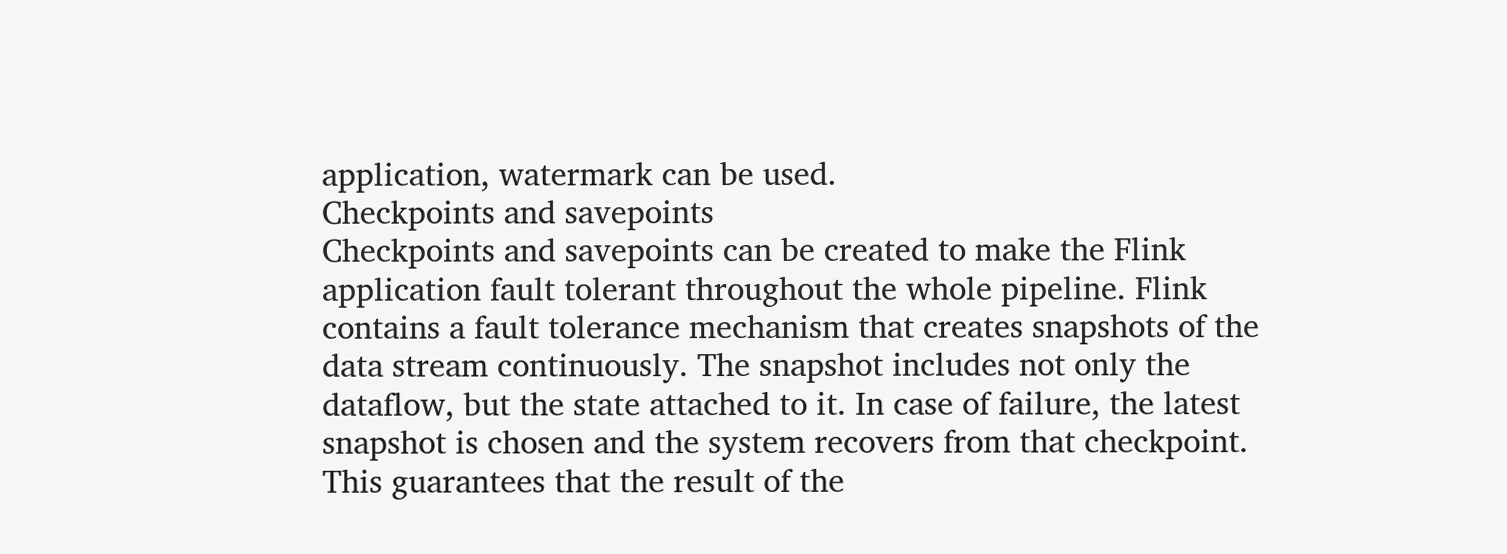application, watermark can be used.
Checkpoints and savepoints
Checkpoints and savepoints can be created to make the Flink application fault tolerant throughout the whole pipeline. Flink contains a fault tolerance mechanism that creates snapshots of the data stream continuously. The snapshot includes not only the dataflow, but the state attached to it. In case of failure, the latest snapshot is chosen and the system recovers from that checkpoint. This guarantees that the result of the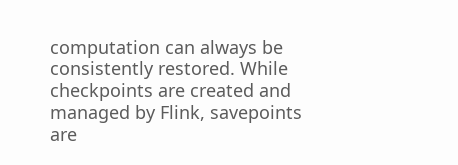computation can always be consistently restored. While checkpoints are created and managed by Flink, savepoints are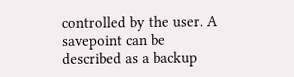controlled by the user. A savepoint can be described as a backup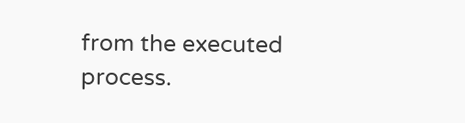from the executed process.